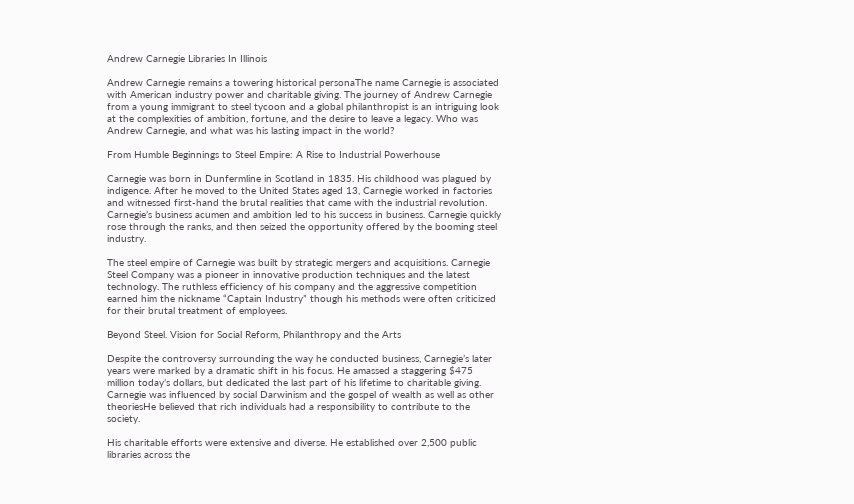Andrew Carnegie Libraries In Illinois

Andrew Carnegie remains a towering historical personaThe name Carnegie is associated with American industry power and charitable giving. The journey of Andrew Carnegie from a young immigrant to steel tycoon and a global philanthropist is an intriguing look at the complexities of ambition, fortune, and the desire to leave a legacy. Who was Andrew Carnegie, and what was his lasting impact in the world?

From Humble Beginnings to Steel Empire: A Rise to Industrial Powerhouse

Carnegie was born in Dunfermline in Scotland in 1835. His childhood was plagued by indigence. After he moved to the United States aged 13, Carnegie worked in factories and witnessed first-hand the brutal realities that came with the industrial revolution. Carnegie’s business acumen and ambition led to his success in business. Carnegie quickly rose through the ranks, and then seized the opportunity offered by the booming steel industry.

The steel empire of Carnegie was built by strategic mergers and acquisitions. Carnegie Steel Company was a pioneer in innovative production techniques and the latest technology. The ruthless efficiency of his company and the aggressive competition earned him the nickname “Captain Industry” though his methods were often criticized for their brutal treatment of employees.

Beyond Steel. Vision for Social Reform, Philanthropy and the Arts

Despite the controversy surrounding the way he conducted business, Carnegie’s later years were marked by a dramatic shift in his focus. He amassed a staggering $475 million today’s dollars, but dedicated the last part of his lifetime to charitable giving. Carnegie was influenced by social Darwinism and the gospel of wealth as well as other theoriesHe believed that rich individuals had a responsibility to contribute to the society.

His charitable efforts were extensive and diverse. He established over 2,500 public libraries across the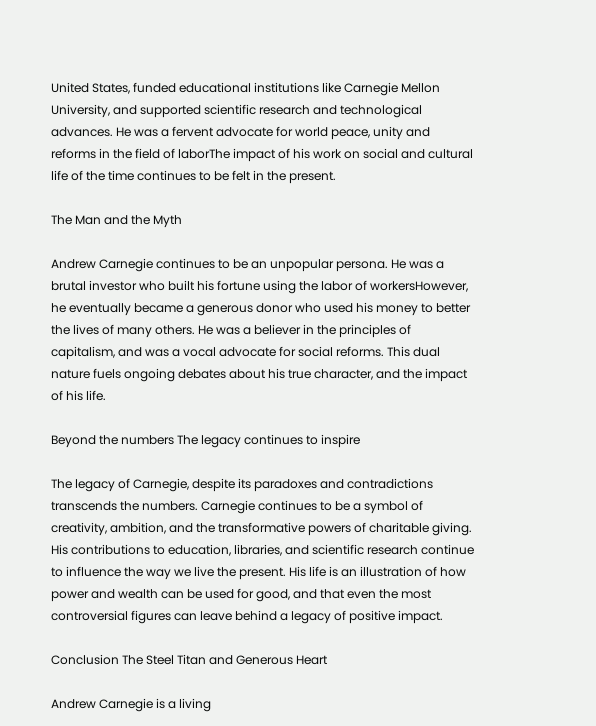United States, funded educational institutions like Carnegie Mellon University, and supported scientific research and technological advances. He was a fervent advocate for world peace, unity and reforms in the field of laborThe impact of his work on social and cultural life of the time continues to be felt in the present.

The Man and the Myth

Andrew Carnegie continues to be an unpopular persona. He was a brutal investor who built his fortune using the labor of workersHowever, he eventually became a generous donor who used his money to better the lives of many others. He was a believer in the principles of capitalism, and was a vocal advocate for social reforms. This dual nature fuels ongoing debates about his true character, and the impact of his life.

Beyond the numbers The legacy continues to inspire

The legacy of Carnegie, despite its paradoxes and contradictions transcends the numbers. Carnegie continues to be a symbol of creativity, ambition, and the transformative powers of charitable giving. His contributions to education, libraries, and scientific research continue to influence the way we live the present. His life is an illustration of how power and wealth can be used for good, and that even the most controversial figures can leave behind a legacy of positive impact.

Conclusion The Steel Titan and Generous Heart

Andrew Carnegie is a living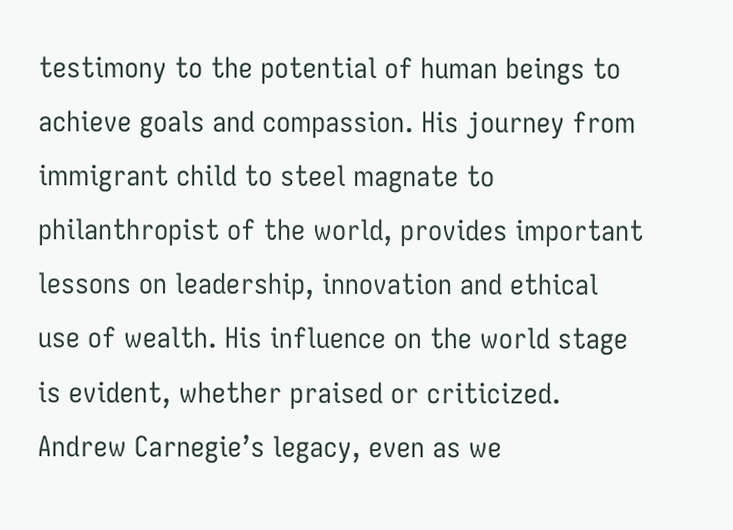testimony to the potential of human beings to achieve goals and compassion. His journey from immigrant child to steel magnate to philanthropist of the world, provides important lessons on leadership, innovation and ethical use of wealth. His influence on the world stage is evident, whether praised or criticized. Andrew Carnegie’s legacy, even as we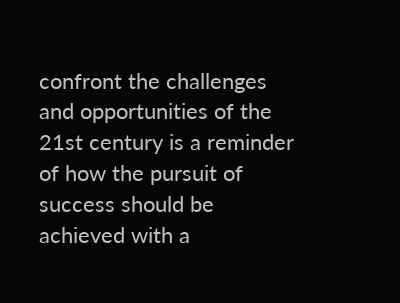confront the challenges and opportunities of the 21st century is a reminder of how the pursuit of success should be achieved with a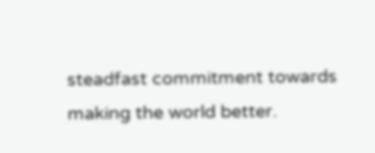steadfast commitment towards making the world better.